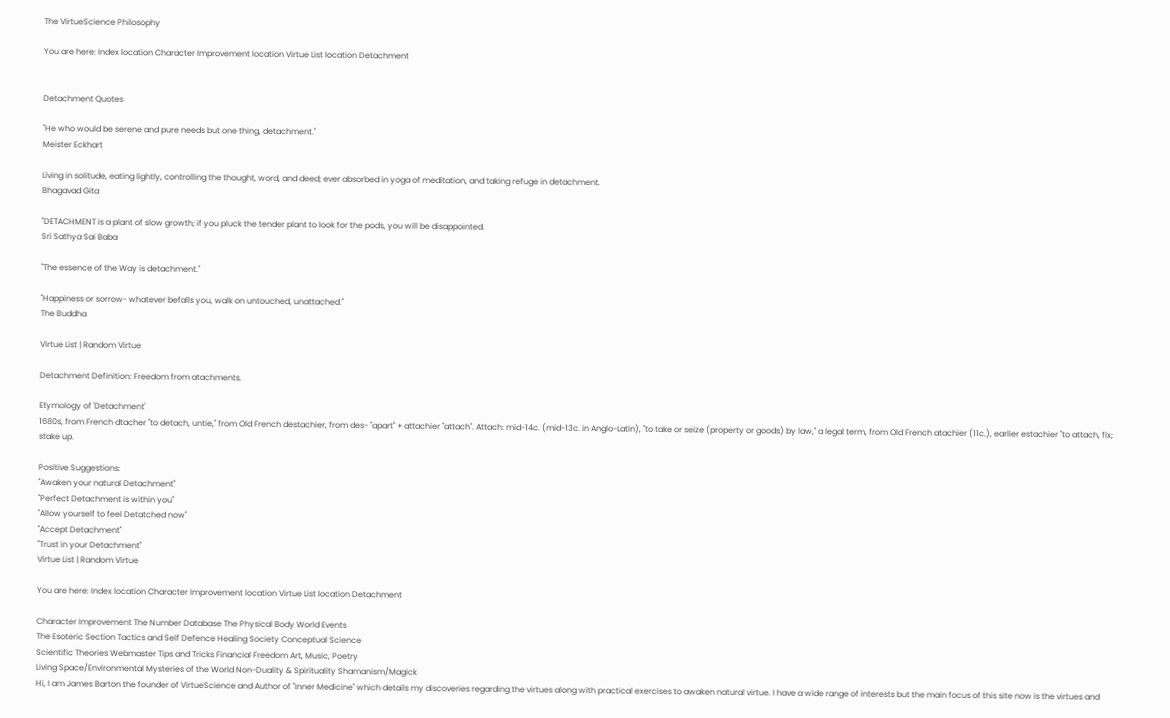The VirtueScience Philosophy

You are here: Index location Character Improvement location Virtue List location Detachment


Detachment Quotes

"He who would be serene and pure needs but one thing, detachment."
Meister Eckhart

Living in solitude, eating lightly, controlling the thought, word, and deed; ever absorbed in yoga of meditation, and taking refuge in detachment.
Bhagavad Gita

"DETACHMENT is a plant of slow growth; if you pluck the tender plant to look for the pods, you will be disappointed.
Sri Sathya Sai Baba

"The essence of the Way is detachment."

"Happiness or sorrow- whatever befalls you, walk on untouched, unattached."
The Buddha

Virtue List | Random Virtue

Detachment Definition: Freedom from atachments.

Etymology of 'Detachment'
1680s, from French dtacher "to detach, untie," from Old French destachier, from des- "apart" + attachier "attach". Attach: mid-14c. (mid-13c. in Anglo-Latin), "to take or seize (property or goods) by law," a legal term, from Old French atachier (11c.), earlier estachier "to attach, fix; stake up.

Positive Suggestions:
"Awaken your natural Detachment"
"Perfect Detachment is within you"
"Allow yourself to feel Detatched now"
"Accept Detachment"
"Trust in your Detachment"
Virtue List | Random Virtue

You are here: Index location Character Improvement location Virtue List location Detachment

Character Improvement The Number Database The Physical Body World Events
The Esoteric Section Tactics and Self Defence Healing Society Conceptual Science
Scientific Theories Webmaster Tips and Tricks Financial Freedom Art, Music, Poetry
Living Space/Environmental Mysteries of the World Non-Duality & Spirituality Shamanism/Magick
Hi, I am James Barton the founder of VirtueScience and Author of "Inner Medicine" which details my discoveries regarding the virtues along with practical exercises to awaken natural virtue. I have a wide range of interests but the main focus of this site now is the virtues and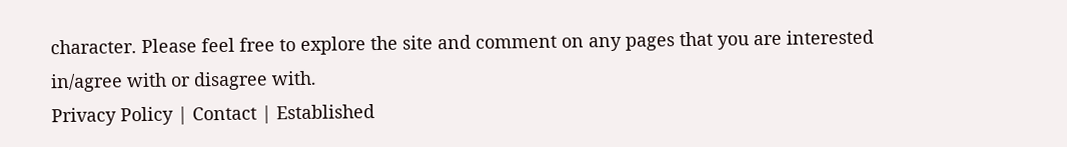character. Please feel free to explore the site and comment on any pages that you are interested in/agree with or disagree with.
Privacy Policy | Contact | Established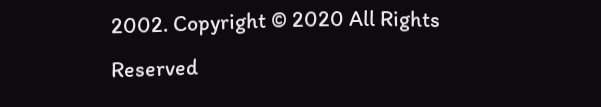2002. Copyright © 2020 All Rights Reserved